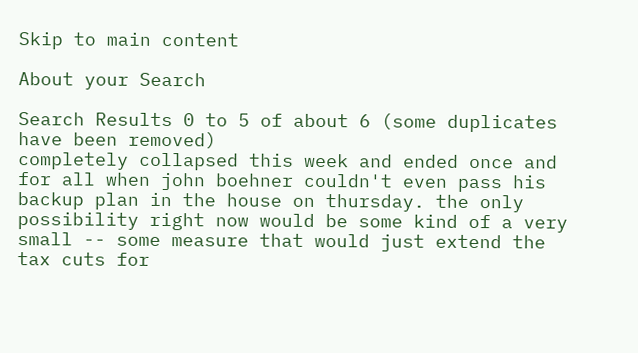Skip to main content

About your Search

Search Results 0 to 5 of about 6 (some duplicates have been removed)
completely collapsed this week and ended once and for all when john boehner couldn't even pass his backup plan in the house on thursday. the only possibility right now would be some kind of a very small -- some measure that would just extend the tax cuts for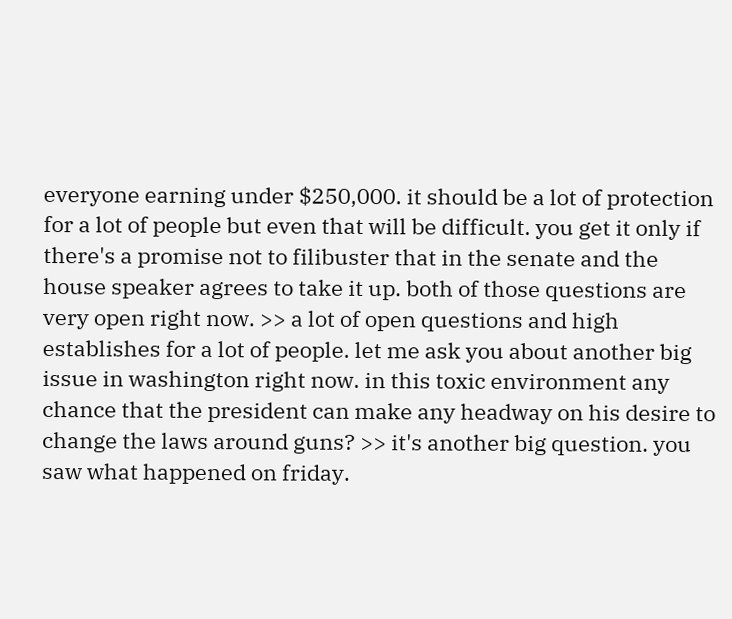everyone earning under $250,000. it should be a lot of protection for a lot of people but even that will be difficult. you get it only if there's a promise not to filibuster that in the senate and the house speaker agrees to take it up. both of those questions are very open right now. >> a lot of open questions and high establishes for a lot of people. let me ask you about another big issue in washington right now. in this toxic environment any chance that the president can make any headway on his desire to change the laws around guns? >> it's another big question. you saw what happened on friday.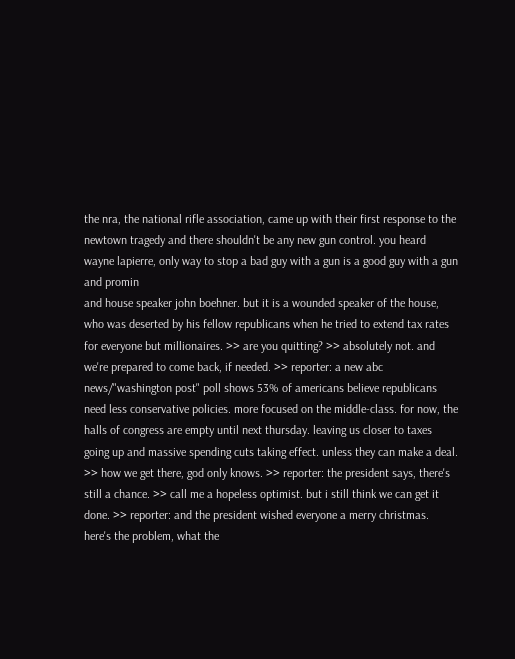the nra, the national rifle association, came up with their first response to the newtown tragedy and there shouldn't be any new gun control. you heard wayne lapierre, only way to stop a bad guy with a gun is a good guy with a gun and promin
and house speaker john boehner. but it is a wounded speaker of the house, who was deserted by his fellow republicans when he tried to extend tax rates for everyone but millionaires. >> are you quitting? >> absolutely not. and we're prepared to come back, if needed. >> reporter: a new abc news/"washington post" poll shows 53% of americans believe republicans need less conservative policies. more focused on the middle-class. for now, the halls of congress are empty until next thursday. leaving us closer to taxes going up and massive spending cuts taking effect. unless they can make a deal. >> how we get there, god only knows. >> reporter: the president says, there's still a chance. >> call me a hopeless optimist. but i still think we can get it done. >> reporter: and the president wished everyone a merry christmas. here's the problem, what the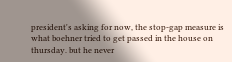president's asking for now, the stop-gap measure is what boehner tried to get passed in the house on thursday. but he never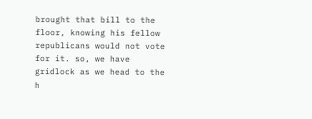brought that bill to the floor, knowing his fellow republicans would not vote for it. so, we have gridlock as we head to the h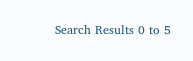Search Results 0 to 5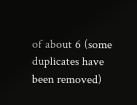of about 6 (some duplicates have been removed)